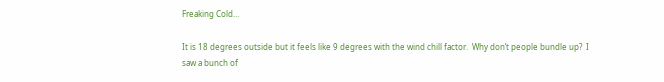Freaking Cold…

It is 18 degrees outside but it feels like 9 degrees with the wind chill factor.  Why don’t people bundle up?  I saw a bunch of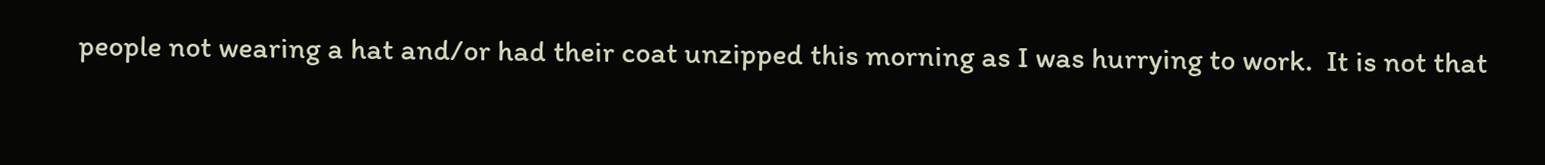people not wearing a hat and/or had their coat unzipped this morning as I was hurrying to work.  It is not that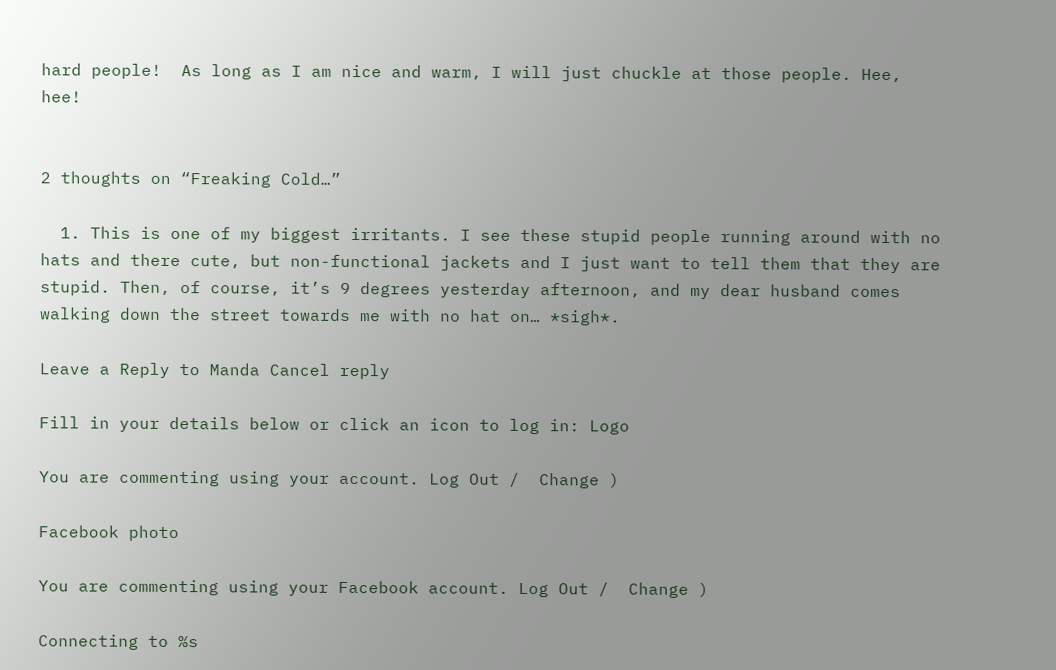hard people!  As long as I am nice and warm, I will just chuckle at those people. Hee, hee!


2 thoughts on “Freaking Cold…”

  1. This is one of my biggest irritants. I see these stupid people running around with no hats and there cute, but non-functional jackets and I just want to tell them that they are stupid. Then, of course, it’s 9 degrees yesterday afternoon, and my dear husband comes walking down the street towards me with no hat on… *sigh*.

Leave a Reply to Manda Cancel reply

Fill in your details below or click an icon to log in: Logo

You are commenting using your account. Log Out /  Change )

Facebook photo

You are commenting using your Facebook account. Log Out /  Change )

Connecting to %s